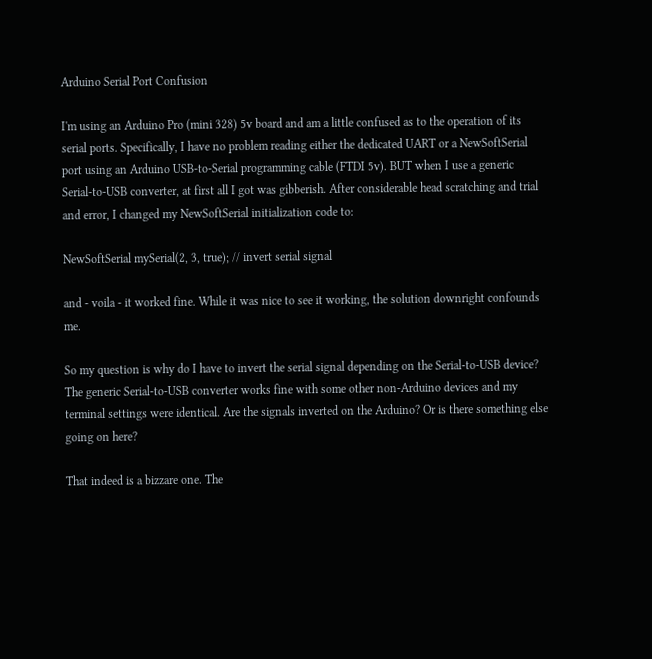Arduino Serial Port Confusion

I'm using an Arduino Pro (mini 328) 5v board and am a little confused as to the operation of its serial ports. Specifically, I have no problem reading either the dedicated UART or a NewSoftSerial port using an Arduino USB-to-Serial programming cable (FTDI 5v). BUT when I use a generic Serial-to-USB converter, at first all I got was gibberish. After considerable head scratching and trial and error, I changed my NewSoftSerial initialization code to:

NewSoftSerial mySerial(2, 3, true); // invert serial signal

and - voila - it worked fine. While it was nice to see it working, the solution downright confounds me.

So my question is why do I have to invert the serial signal depending on the Serial-to-USB device? The generic Serial-to-USB converter works fine with some other non-Arduino devices and my terminal settings were identical. Are the signals inverted on the Arduino? Or is there something else going on here?

That indeed is a bizzare one. The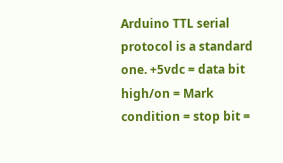Arduino TTL serial protocol is a standard one. +5vdc = data bit high/on = Mark condition = stop bit =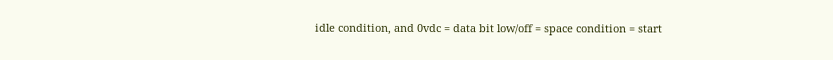idle condition, and 0vdc = data bit low/off = space condition = start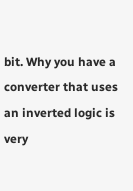bit. Why you have a converter that uses an inverted logic is very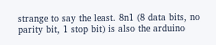strange to say the least. 8n1 (8 data bits, no parity bit, 1 stop bit) is also the arduino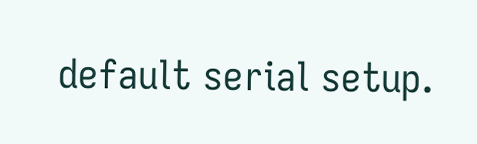default serial setup.